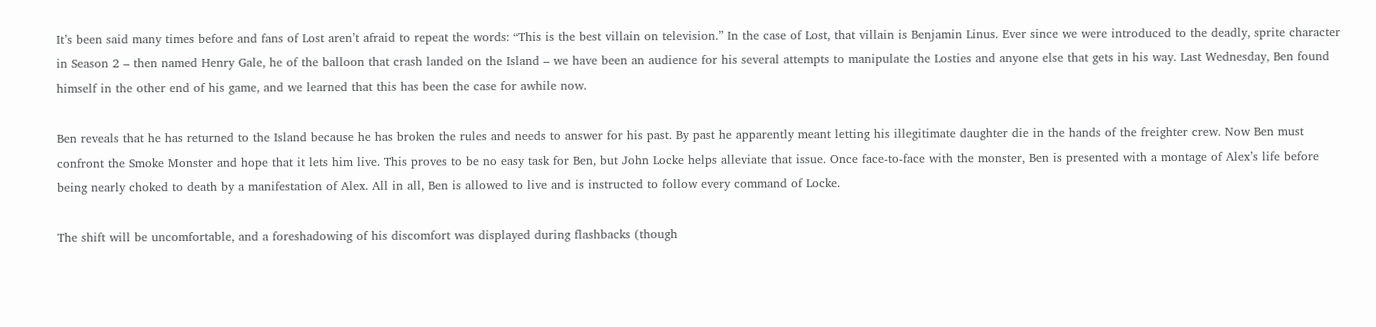It’s been said many times before and fans of Lost aren’t afraid to repeat the words: “This is the best villain on television.” In the case of Lost, that villain is Benjamin Linus. Ever since we were introduced to the deadly, sprite character in Season 2 – then named Henry Gale, he of the balloon that crash landed on the Island – we have been an audience for his several attempts to manipulate the Losties and anyone else that gets in his way. Last Wednesday, Ben found himself in the other end of his game, and we learned that this has been the case for awhile now.

Ben reveals that he has returned to the Island because he has broken the rules and needs to answer for his past. By past he apparently meant letting his illegitimate daughter die in the hands of the freighter crew. Now Ben must confront the Smoke Monster and hope that it lets him live. This proves to be no easy task for Ben, but John Locke helps alleviate that issue. Once face-to-face with the monster, Ben is presented with a montage of Alex’s life before being nearly choked to death by a manifestation of Alex. All in all, Ben is allowed to live and is instructed to follow every command of Locke.

The shift will be uncomfortable, and a foreshadowing of his discomfort was displayed during flashbacks (though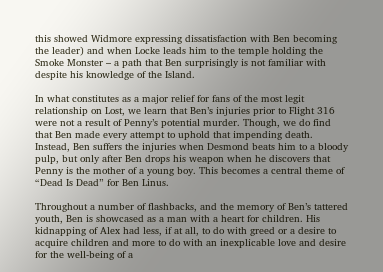this showed Widmore expressing dissatisfaction with Ben becoming the leader) and when Locke leads him to the temple holding the Smoke Monster – a path that Ben surprisingly is not familiar with despite his knowledge of the Island.

In what constitutes as a major relief for fans of the most legit relationship on Lost, we learn that Ben’s injuries prior to Flight 316 were not a result of Penny’s potential murder. Though, we do find that Ben made every attempt to uphold that impending death. Instead, Ben suffers the injuries when Desmond beats him to a bloody pulp, but only after Ben drops his weapon when he discovers that Penny is the mother of a young boy. This becomes a central theme of “Dead Is Dead” for Ben Linus.

Throughout a number of flashbacks, and the memory of Ben’s tattered youth, Ben is showcased as a man with a heart for children. His kidnapping of Alex had less, if at all, to do with greed or a desire to acquire children and more to do with an inexplicable love and desire for the well-being of a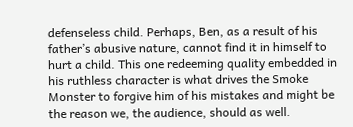defenseless child. Perhaps, Ben, as a result of his father’s abusive nature, cannot find it in himself to hurt a child. This one redeeming quality embedded in his ruthless character is what drives the Smoke Monster to forgive him of his mistakes and might be the reason we, the audience, should as well.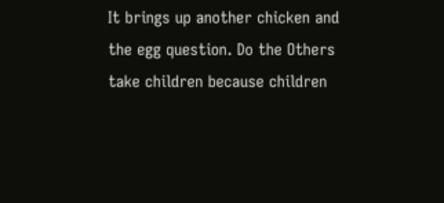It brings up another chicken and the egg question. Do the Others take children because children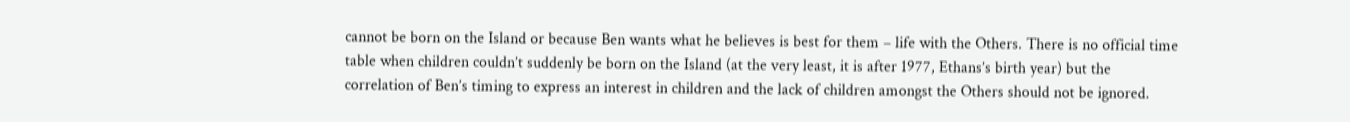cannot be born on the Island or because Ben wants what he believes is best for them – life with the Others. There is no official time table when children couldn’t suddenly be born on the Island (at the very least, it is after 1977, Ethans’s birth year) but the correlation of Ben’s timing to express an interest in children and the lack of children amongst the Others should not be ignored.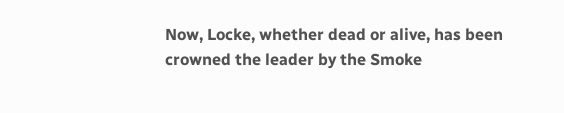Now, Locke, whether dead or alive, has been crowned the leader by the Smoke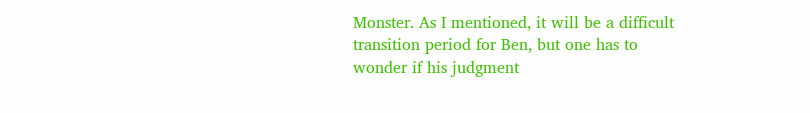Monster. As I mentioned, it will be a difficult transition period for Ben, but one has to wonder if his judgment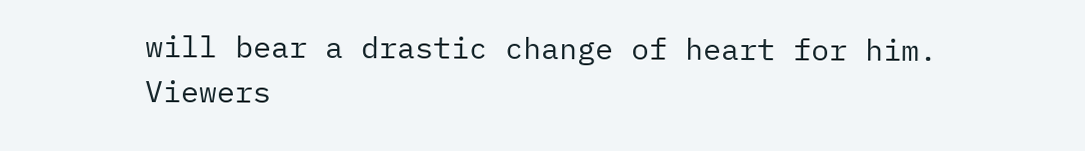will bear a drastic change of heart for him. Viewers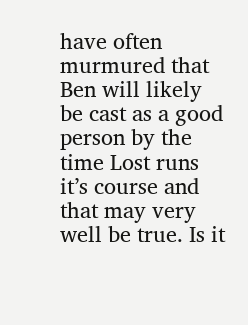have often murmured that Ben will likely be cast as a good person by the time Lost runs it’s course and that may very well be true. Is it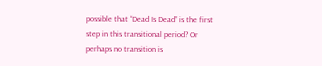possible that “Dead Is Dead” is the first step in this transitional period? Or perhaps no transition is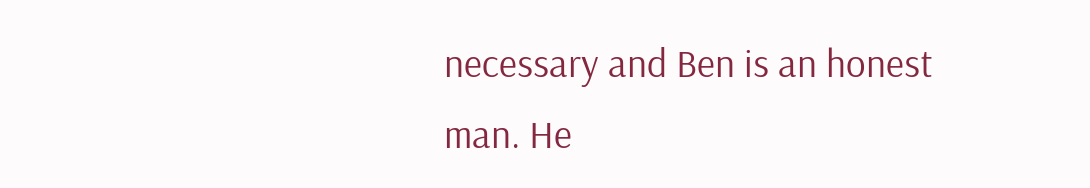necessary and Ben is an honest man. He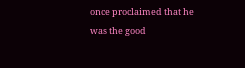once proclaimed that he was the good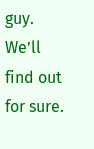guy. We’ll find out for sure.